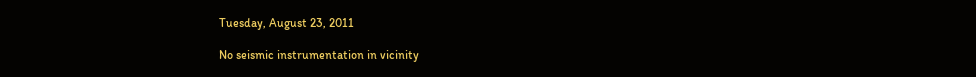Tuesday, August 23, 2011

No seismic instrumentation in vicinity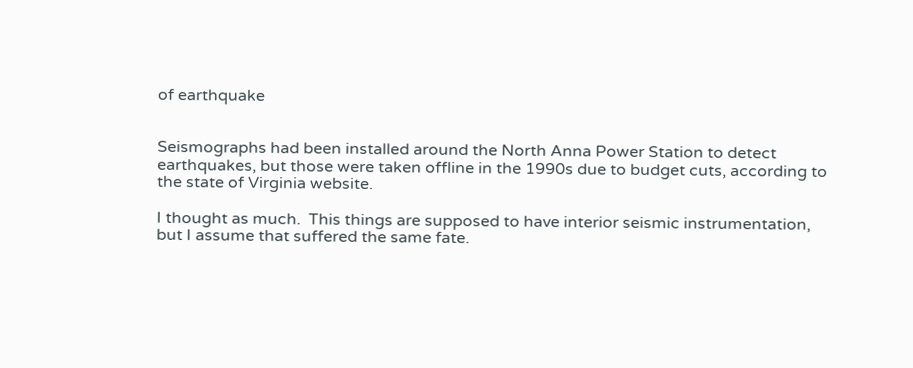of earthquake


Seismographs had been installed around the North Anna Power Station to detect earthquakes, but those were taken offline in the 1990s due to budget cuts, according to the state of Virginia website.

I thought as much.  This things are supposed to have interior seismic instrumentation, but I assume that suffered the same fate.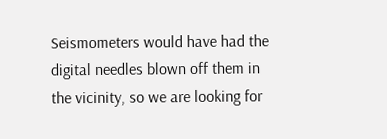Seismometers would have had the digital needles blown off them in the vicinity, so we are looking for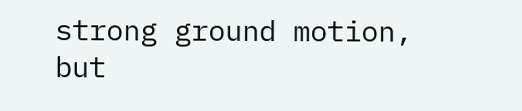strong ground motion, but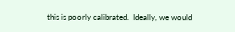this is poorly calibrated.  Ideally, we would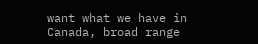want what we have in Canada, broad range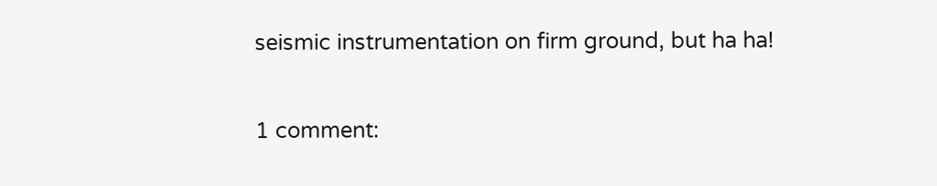seismic instrumentation on firm ground, but ha ha!

1 comment: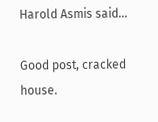Harold Asmis said...

Good post, cracked house.